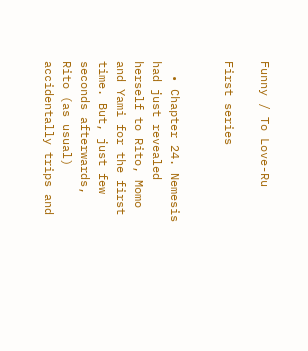Funny / To Love-Ru

First series


  • Chapter 24. Nemesis had just revealed herself to Rito, Momo and Yami for the first time. But, just few seconds afterwards, Rito (as usual) accidentally trips and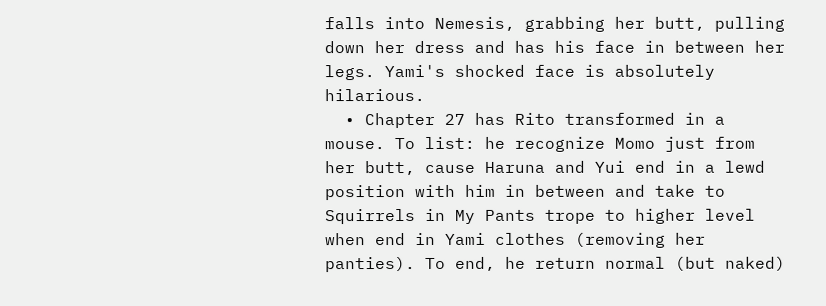falls into Nemesis, grabbing her butt, pulling down her dress and has his face in between her legs. Yami's shocked face is absolutely hilarious.
  • Chapter 27 has Rito transformed in a mouse. To list: he recognize Momo just from her butt, cause Haruna and Yui end in a lewd position with him in between and take to Squirrels in My Pants trope to higher level when end in Yami clothes (removing her panties). To end, he return normal (but naked)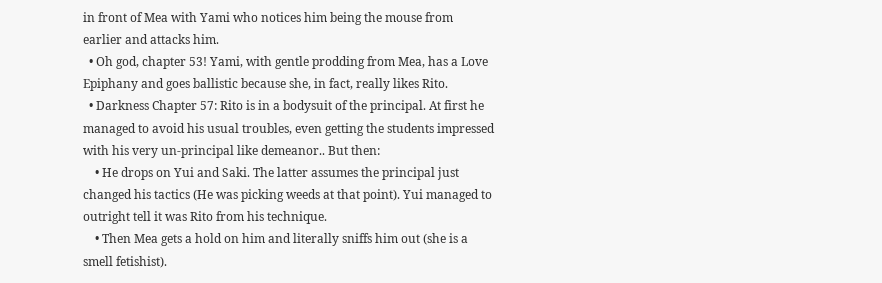in front of Mea with Yami who notices him being the mouse from earlier and attacks him.
  • Oh god, chapter 53! Yami, with gentle prodding from Mea, has a Love Epiphany and goes ballistic because she, in fact, really likes Rito.
  • Darkness Chapter 57: Rito is in a bodysuit of the principal. At first he managed to avoid his usual troubles, even getting the students impressed with his very un-principal like demeanor.. But then:
    • He drops on Yui and Saki. The latter assumes the principal just changed his tactics (He was picking weeds at that point). Yui managed to outright tell it was Rito from his technique.
    • Then Mea gets a hold on him and literally sniffs him out (she is a smell fetishist).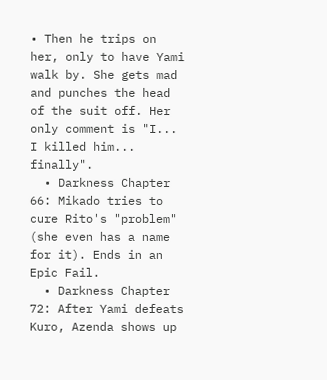• Then he trips on her, only to have Yami walk by. She gets mad and punches the head of the suit off. Her only comment is "I... I killed him... finally".
  • Darkness Chapter 66: Mikado tries to cure Rito's "problem" (she even has a name for it). Ends in an Epic Fail.
  • Darkness Chapter 72: After Yami defeats Kuro, Azenda shows up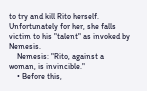to try and kill Rito herself. Unfortunately for her, she falls victim to his "talent" as invoked by Nemesis.
    Nemesis: "Rito, against a woman, is invincible."
    • Before this,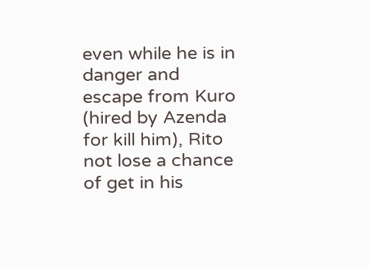even while he is in danger and escape from Kuro (hired by Azenda for kill him), Rito not lose a chance of get in his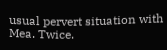usual pervert situation with Mea. Twice.